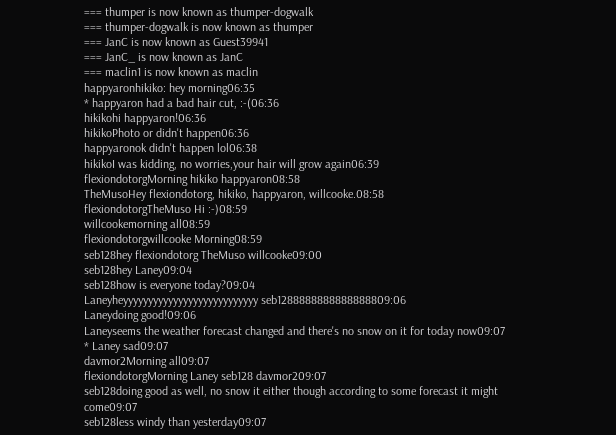=== thumper is now known as thumper-dogwalk
=== thumper-dogwalk is now known as thumper
=== JanC is now known as Guest39941
=== JanC_ is now known as JanC
=== maclin1 is now known as maclin
happyaronhikiko: hey morning06:35
* happyaron had a bad hair cut, :-(06:36
hikikohi happyaron!06:36
hikikoPhoto or didn't happen06:36
happyaronok didn't happen lol06:38
hikikoI was kidding, no worries,your hair will grow again06:39
flexiondotorgMorning hikiko happyaron08:58
TheMusoHey flexiondotorg, hikiko, happyaron, willcooke.08:58
flexiondotorgTheMuso Hi :-)08:59
willcookemorning all08:59
flexiondotorgwillcooke Morning08:59
seb128hey flexiondotorg TheMuso willcooke09:00
seb128hey Laney09:04
seb128how is everyone today?09:04
Laneyheyyyyyyyyyyyyyyyyyyyyyyyyyyy seb1288888888888888809:06
Laneydoing good!09:06
Laneyseems the weather forecast changed and there's no snow on it for today now09:07
* Laney sad09:07
davmor2Morning all09:07
flexiondotorgMorning Laney seb128 davmor209:07
seb128doing good as well, no snow it either though according to some forecast it might come09:07
seb128less windy than yesterday09:07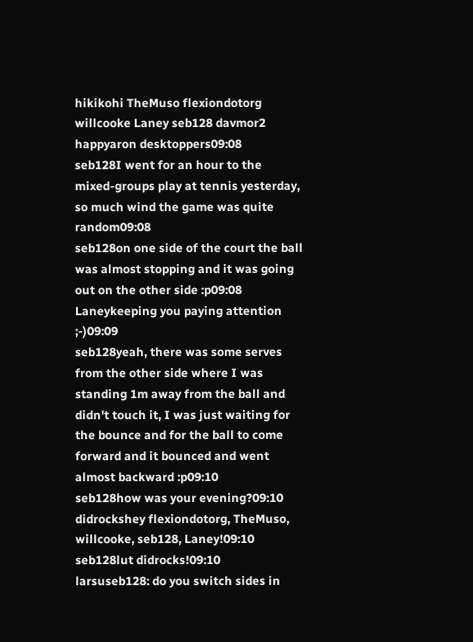hikikohi TheMuso flexiondotorg willcooke Laney seb128 davmor2 happyaron desktoppers09:08
seb128I went for an hour to the mixed-groups play at tennis yesterday, so much wind the game was quite random09:08
seb128on one side of the court the ball was almost stopping and it was going out on the other side :p09:08
Laneykeeping you paying attention ;-)09:09
seb128yeah, there was some serves from the other side where I was standing 1m away from the ball and didn't touch it, I was just waiting for the bounce and for the ball to come forward and it bounced and went almost backward :p09:10
seb128how was your evening?09:10
didrockshey flexiondotorg, TheMuso, willcooke, seb128, Laney!09:10
seb128lut didrocks!09:10
larsuseb128: do you switch sides in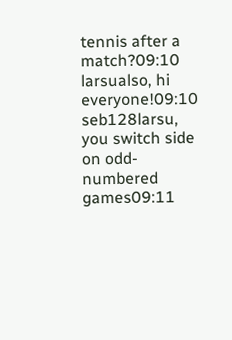tennis after a match?09:10
larsualso, hi everyone!09:10
seb128larsu, you switch side on odd-numbered games09:11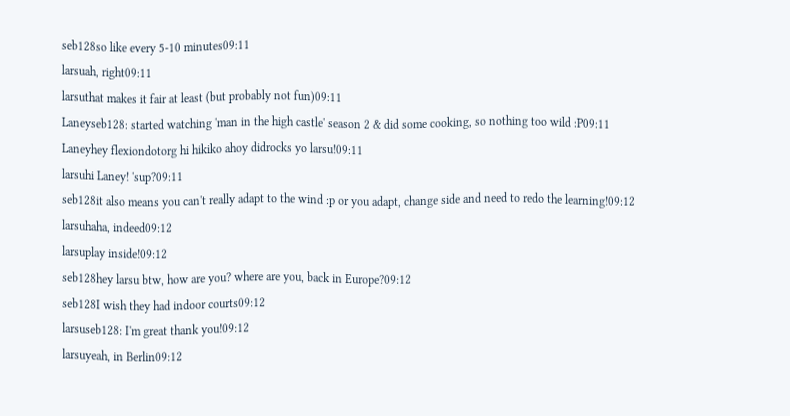seb128so like every 5-10 minutes09:11
larsuah, right09:11
larsuthat makes it fair at least (but probably not fun)09:11
Laneyseb128: started watching 'man in the high castle' season 2 & did some cooking, so nothing too wild :P09:11
Laneyhey flexiondotorg hi hikiko ahoy didrocks yo larsu!09:11
larsuhi Laney! 'sup?09:11
seb128it also means you can't really adapt to the wind :p or you adapt, change side and need to redo the learning!09:12
larsuhaha, indeed09:12
larsuplay inside!09:12
seb128hey larsu btw, how are you? where are you, back in Europe?09:12
seb128I wish they had indoor courts09:12
larsuseb128: I'm great thank you!09:12
larsuyeah, in Berlin09:12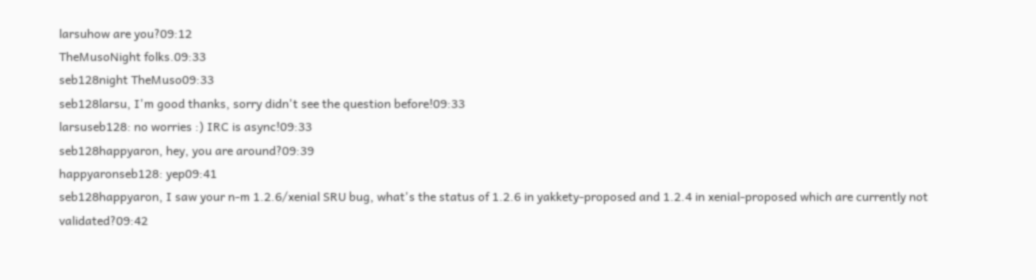larsuhow are you?09:12
TheMusoNight folks.09:33
seb128night TheMuso09:33
seb128larsu, I'm good thanks, sorry didn't see the question before!09:33
larsuseb128: no worries :) IRC is async!09:33
seb128happyaron, hey, you are around?09:39
happyaronseb128: yep09:41
seb128happyaron, I saw your n-m 1.2.6/xenial SRU bug, what's the status of 1.2.6 in yakkety-proposed and 1.2.4 in xenial-proposed which are currently not validated?09:42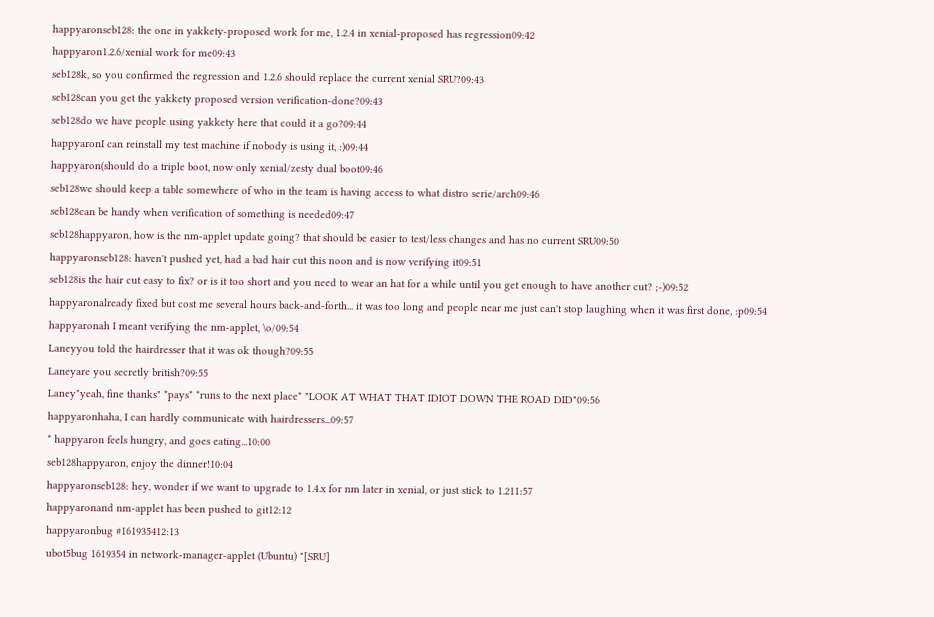happyaronseb128: the one in yakkety-proposed work for me, 1.2.4 in xenial-proposed has regression09:42
happyaron1.2.6/xenial work for me09:43
seb128k, so you confirmed the regression and 1.2.6 should replace the current xenial SRU?09:43
seb128can you get the yakkety proposed version verification-done?09:43
seb128do we have people using yakkety here that could it a go?09:44
happyaronI can reinstall my test machine if nobody is using it, :)09:44
happyaron(should do a triple boot, now only xenial/zesty dual boot09:46
seb128we should keep a table somewhere of who in the team is having access to what distro serie/arch09:46
seb128can be handy when verification of something is needed09:47
seb128happyaron, how is the nm-applet update going? that should be easier to test/less changes and has no current SRU09:50
happyaronseb128: haven't pushed yet, had a bad hair cut this noon and is now verifying it09:51
seb128is the hair cut easy to fix? or is it too short and you need to wear an hat for a while until you get enough to have another cut? ;-)09:52
happyaronalready fixed but cost me several hours back-and-forth... it was too long and people near me just can't stop laughing when it was first done, :p09:54
happyaronah I meant verifying the nm-applet, \o/09:54
Laneyyou told the hairdresser that it was ok though?09:55
Laneyare you secretly british?09:55
Laney"yeah, fine thanks" *pays* *runs to the next place* "LOOK AT WHAT THAT IDIOT DOWN THE ROAD DID"09:56
happyaronhaha, I can hardly communicate with hairdressers...09:57
* happyaron feels hungry, and goes eating...10:00
seb128happyaron, enjoy the dinner!10:04
happyaronseb128: hey, wonder if we want to upgrade to 1.4.x for nm later in xenial, or just stick to 1.211:57
happyaronand nm-applet has been pushed to git12:12
happyaronbug #161935412:13
ubot5bug 1619354 in network-manager-applet (Ubuntu) "[SRU]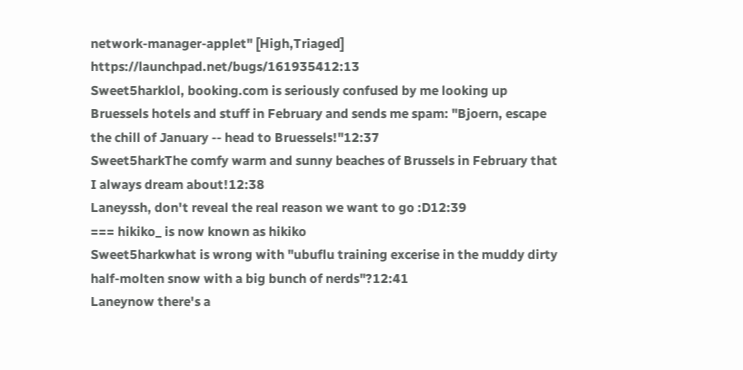network-manager-applet" [High,Triaged] https://launchpad.net/bugs/161935412:13
Sweet5harklol, booking.com is seriously confused by me looking up Bruessels hotels and stuff in February and sends me spam: "Bjoern, escape the chill of January -- head to Bruessels!"12:37
Sweet5harkThe comfy warm and sunny beaches of Brussels in February that I always dream about!12:38
Laneyssh, don't reveal the real reason we want to go :D12:39
=== hikiko_ is now known as hikiko
Sweet5harkwhat is wrong with "ubuflu training excerise in the muddy dirty half-molten snow with a big bunch of nerds"?12:41
Laneynow there's a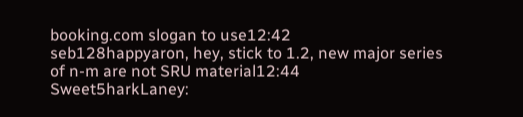booking.com slogan to use12:42
seb128happyaron, hey, stick to 1.2, new major series of n-m are not SRU material12:44
Sweet5harkLaney: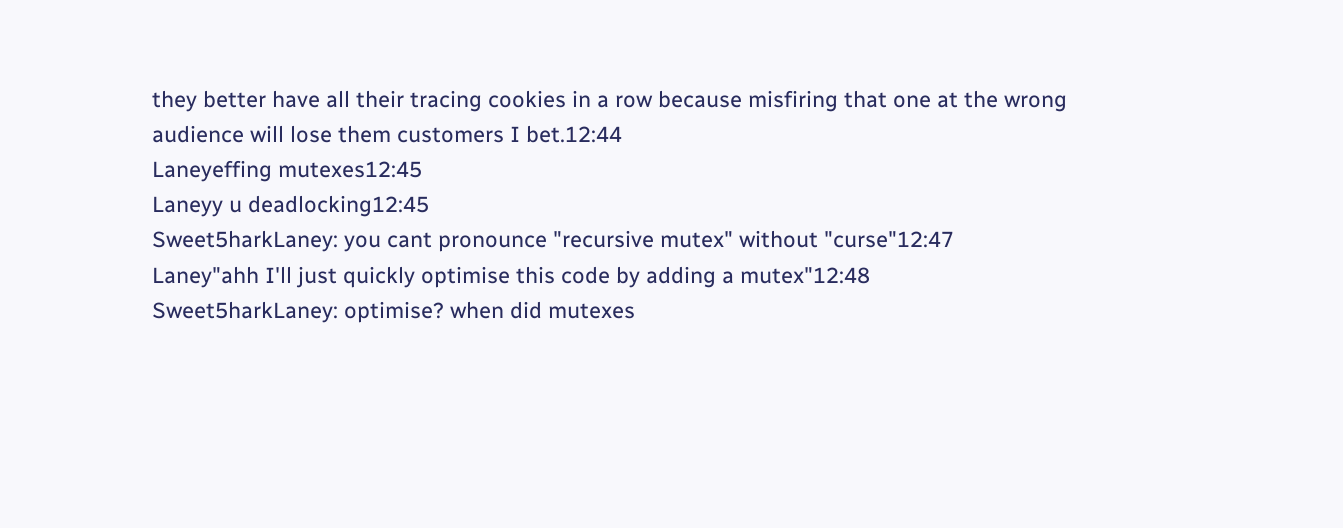they better have all their tracing cookies in a row because misfiring that one at the wrong audience will lose them customers I bet.12:44
Laneyeffing mutexes12:45
Laneyy u deadlocking12:45
Sweet5harkLaney: you cant pronounce "recursive mutex" without "curse"12:47
Laney"ahh I'll just quickly optimise this code by adding a mutex"12:48
Sweet5harkLaney: optimise? when did mutexes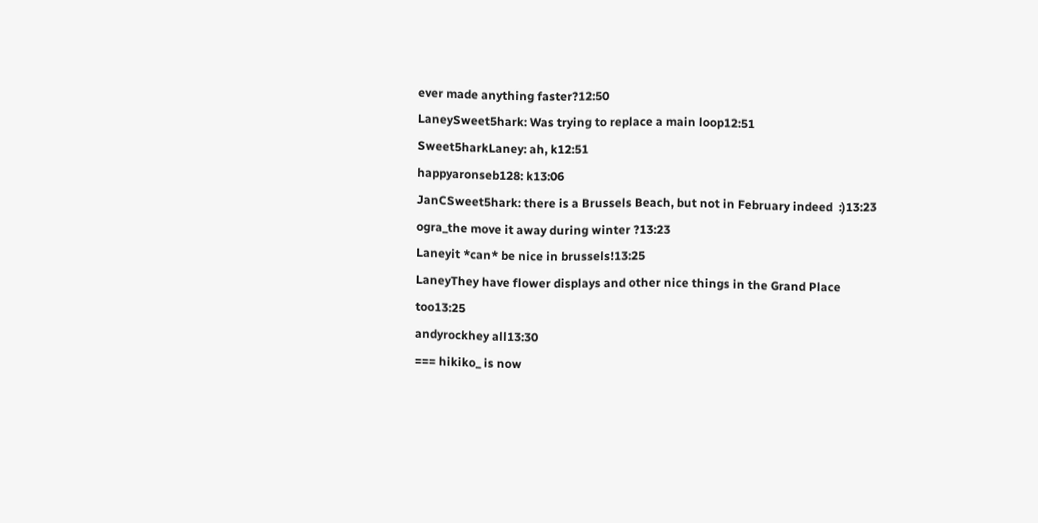ever made anything faster?12:50
LaneySweet5hark: Was trying to replace a main loop12:51
Sweet5harkLaney: ah, k12:51
happyaronseb128: k13:06
JanCSweet5hark: there is a Brussels Beach, but not in February indeed  :)13:23
ogra_the move it away during winter ?13:23
Laneyit *can* be nice in brussels!13:25
LaneyThey have flower displays and other nice things in the Grand Place too13:25
andyrockhey all13:30
=== hikiko_ is now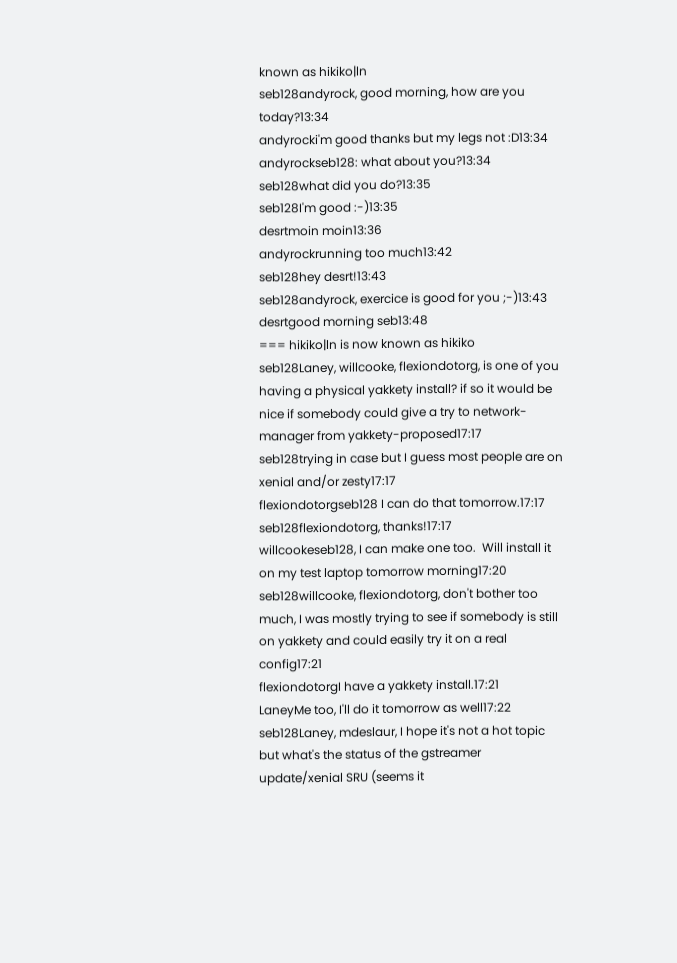known as hikiko|ln
seb128andyrock, good morning, how are you today?13:34
andyrocki'm good thanks but my legs not :D13:34
andyrockseb128: what about you?13:34
seb128what did you do?13:35
seb128I'm good :-)13:35
desrtmoin moin13:36
andyrockrunning too much13:42
seb128hey desrt!13:43
seb128andyrock, exercice is good for you ;-)13:43
desrtgood morning seb13:48
=== hikiko|ln is now known as hikiko
seb128Laney, willcooke, flexiondotorg, is one of you having a physical yakkety install? if so it would be nice if somebody could give a try to network-manager from yakkety-proposed17:17
seb128trying in case but I guess most people are on xenial and/or zesty17:17
flexiondotorgseb128 I can do that tomorrow.17:17
seb128flexiondotorg, thanks!17:17
willcookeseb128, I can make one too.  Will install it on my test laptop tomorrow morning17:20
seb128willcooke, flexiondotorg, don't bother too much, I was mostly trying to see if somebody is still on yakkety and could easily try it on a real config17:21
flexiondotorgI have a yakkety install.17:21
LaneyMe too, I'll do it tomorrow as well17:22
seb128Laney, mdeslaur, I hope it's not a hot topic but what's the status of the gstreamer update/xenial SRU (seems it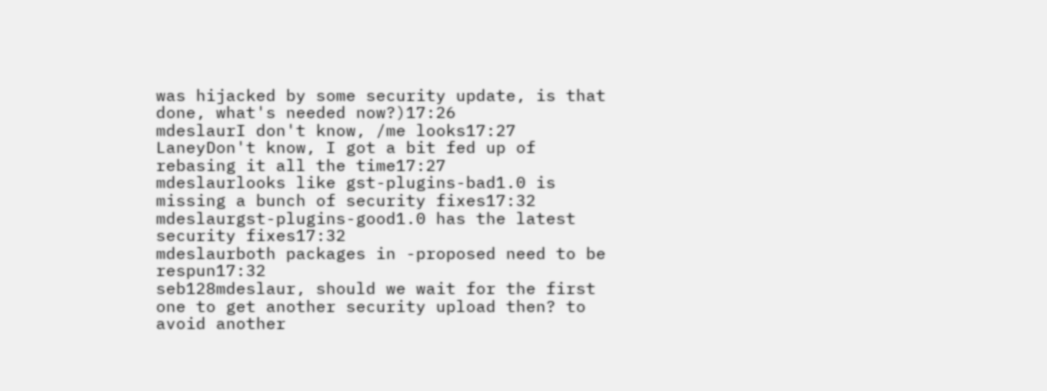was hijacked by some security update, is that done, what's needed now?)17:26
mdeslaurI don't know, /me looks17:27
LaneyDon't know, I got a bit fed up of rebasing it all the time17:27
mdeslaurlooks like gst-plugins-bad1.0 is missing a bunch of security fixes17:32
mdeslaurgst-plugins-good1.0 has the latest security fixes17:32
mdeslaurboth packages in -proposed need to be respun17:32
seb128mdeslaur, should we wait for the first one to get another security upload then? to avoid another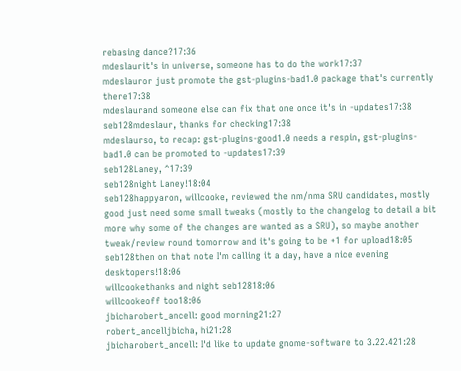rebasing dance?17:36
mdeslaurit's in universe, someone has to do the work17:37
mdeslauror just promote the gst-plugins-bad1.0 package that's currently there17:38
mdeslaurand someone else can fix that one once it's in -updates17:38
seb128mdeslaur, thanks for checking17:38
mdeslaurso, to recap: gst-plugins-good1.0 needs a respin, gst-plugins-bad1.0 can be promoted to -updates17:39
seb128Laney, ^17:39
seb128night Laney!18:04
seb128happyaron, willcooke, reviewed the nm/nma SRU candidates, mostly good just need some small tweaks (mostly to the changelog to detail a bit more why some of the changes are wanted as a SRU), so maybe another tweak/review round tomorrow and it's going to be +1 for upload18:05
seb128then on that note I'm calling it a day, have a nice evening desktopers!18:06
willcookethanks and night seb12818:06
willcookeoff too18:06
jbicharobert_ancell: good morning21:27
robert_ancelljbicha, hi21:28
jbicharobert_ancell: I'd like to update gnome-software to 3.22.421:28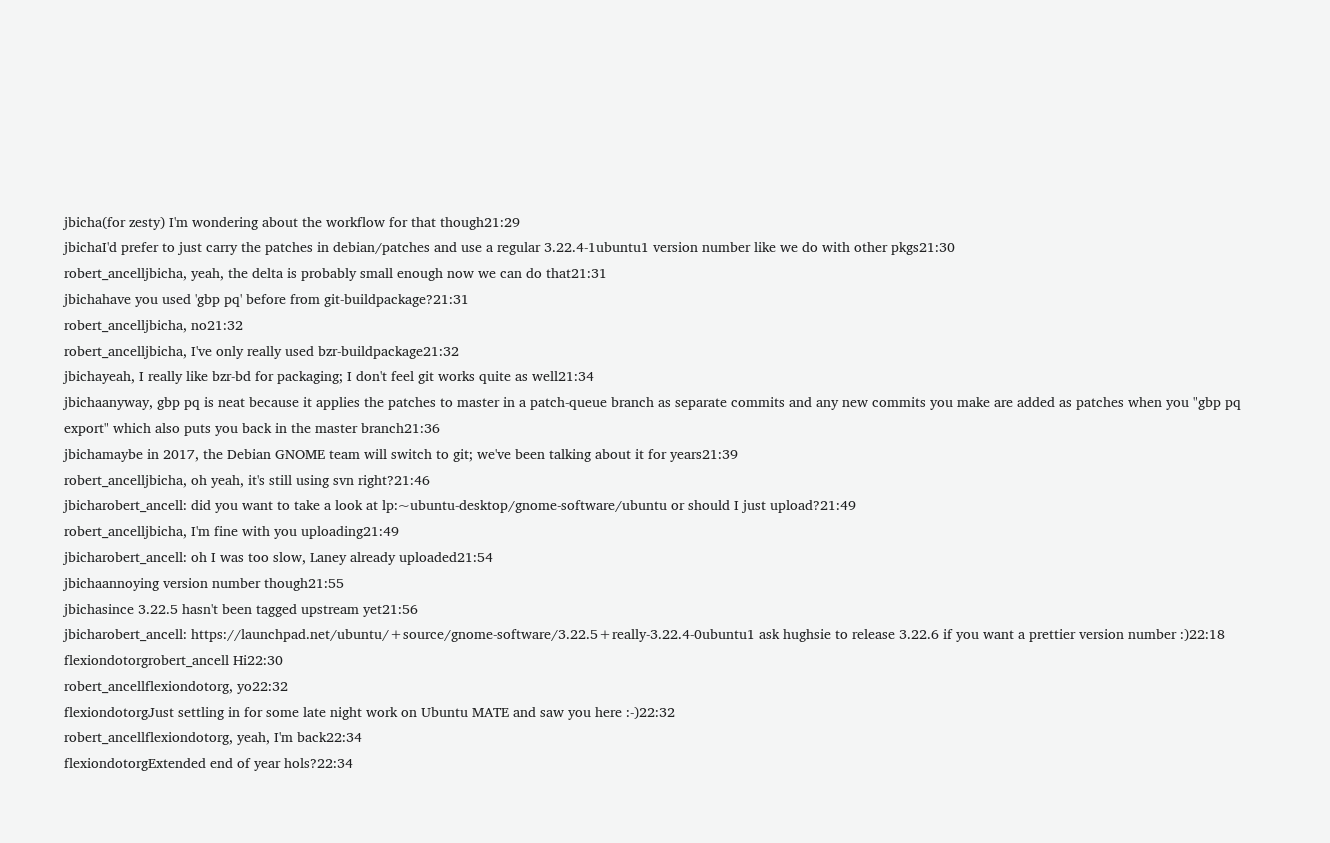jbicha(for zesty) I'm wondering about the workflow for that though21:29
jbichaI'd prefer to just carry the patches in debian/patches and use a regular 3.22.4-1ubuntu1 version number like we do with other pkgs21:30
robert_ancelljbicha, yeah, the delta is probably small enough now we can do that21:31
jbichahave you used 'gbp pq' before from git-buildpackage?21:31
robert_ancelljbicha, no21:32
robert_ancelljbicha, I've only really used bzr-buildpackage21:32
jbichayeah, I really like bzr-bd for packaging; I don't feel git works quite as well21:34
jbichaanyway, gbp pq is neat because it applies the patches to master in a patch-queue branch as separate commits and any new commits you make are added as patches when you "gbp pq export" which also puts you back in the master branch21:36
jbichamaybe in 2017, the Debian GNOME team will switch to git; we've been talking about it for years21:39
robert_ancelljbicha, oh yeah, it's still using svn right?21:46
jbicharobert_ancell: did you want to take a look at lp:~ubuntu-desktop/gnome-software/ubuntu or should I just upload?21:49
robert_ancelljbicha, I'm fine with you uploading21:49
jbicharobert_ancell: oh I was too slow, Laney already uploaded21:54
jbichaannoying version number though21:55
jbichasince 3.22.5 hasn't been tagged upstream yet21:56
jbicharobert_ancell: https://launchpad.net/ubuntu/+source/gnome-software/3.22.5+really-3.22.4-0ubuntu1 ask hughsie to release 3.22.6 if you want a prettier version number :)22:18
flexiondotorgrobert_ancell Hi22:30
robert_ancellflexiondotorg, yo22:32
flexiondotorgJust settling in for some late night work on Ubuntu MATE and saw you here :-)22:32
robert_ancellflexiondotorg, yeah, I'm back22:34
flexiondotorgExtended end of year hols?22:34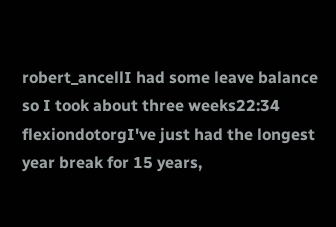robert_ancellI had some leave balance so I took about three weeks22:34
flexiondotorgI've just had the longest year break for 15 years,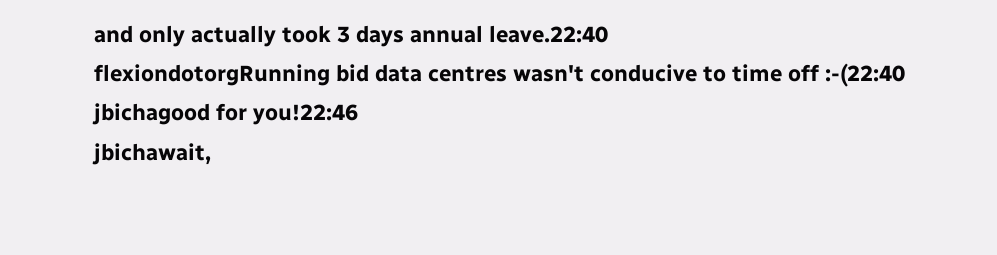and only actually took 3 days annual leave.22:40
flexiondotorgRunning bid data centres wasn't conducive to time off :-(22:40
jbichagood for you!22:46
jbichawait,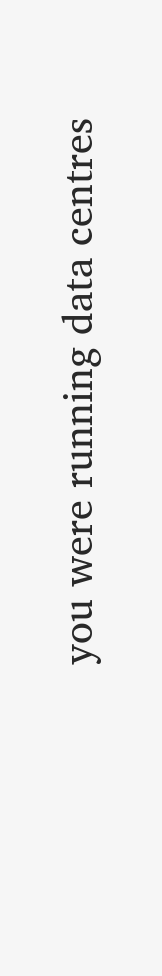you were running data centres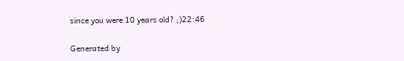since you were 10 years old? ;)22:46

Generated by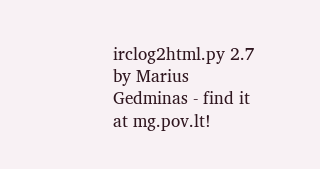irclog2html.py 2.7 by Marius Gedminas - find it at mg.pov.lt!